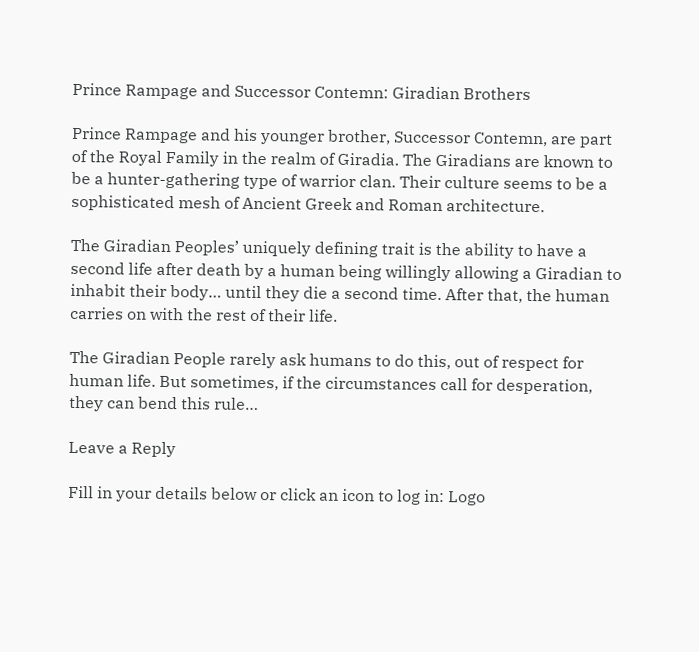Prince Rampage and Successor Contemn: Giradian Brothers

Prince Rampage and his younger brother, Successor Contemn, are part of the Royal Family in the realm of Giradia. The Giradians are known to be a hunter-gathering type of warrior clan. Their culture seems to be a sophisticated mesh of Ancient Greek and Roman architecture.

The Giradian Peoples’ uniquely defining trait is the ability to have a second life after death by a human being willingly allowing a Giradian to inhabit their body… until they die a second time. After that, the human carries on with the rest of their life.

The Giradian People rarely ask humans to do this, out of respect for human life. But sometimes, if the circumstances call for desperation, they can bend this rule…

Leave a Reply

Fill in your details below or click an icon to log in: Logo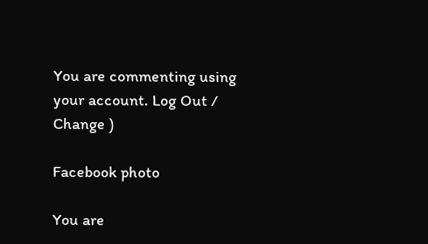You are commenting using your account. Log Out /  Change )

Facebook photo

You are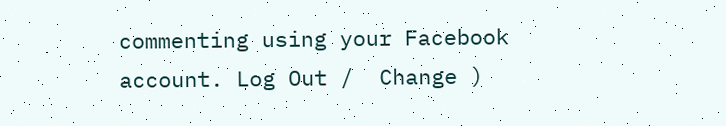commenting using your Facebook account. Log Out /  Change )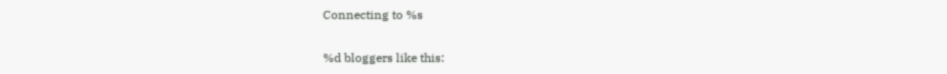Connecting to %s

%d bloggers like this: